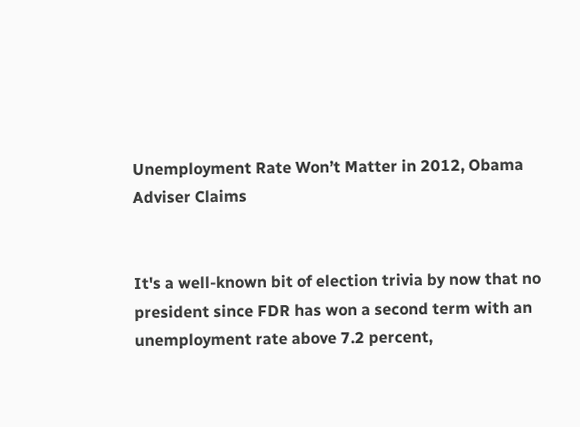Unemployment Rate Won’t Matter in 2012, Obama Adviser Claims


It's a well-known bit of election trivia by now that no president since FDR has won a second term with an unemployment rate above 7.2 percent,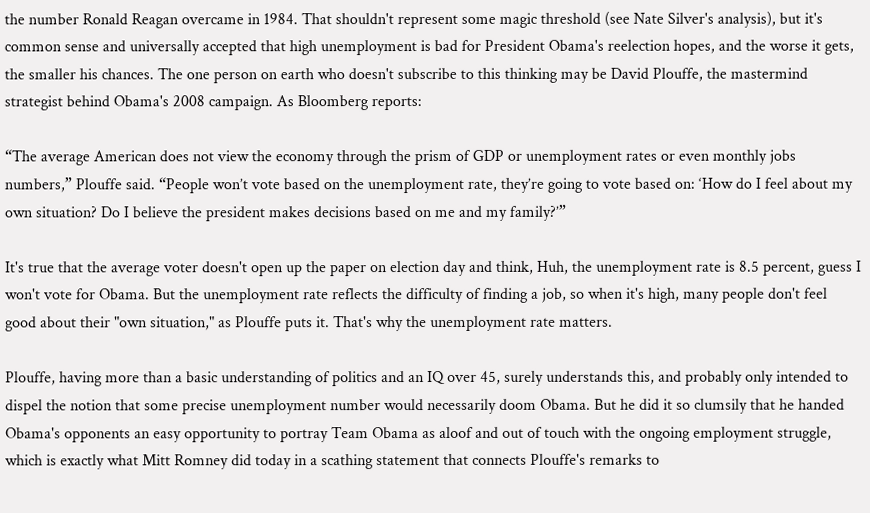the number Ronald Reagan overcame in 1984. That shouldn't represent some magic threshold (see Nate Silver's analysis), but it's common sense and universally accepted that high unemployment is bad for President Obama's reelection hopes, and the worse it gets, the smaller his chances. The one person on earth who doesn't subscribe to this thinking may be David Plouffe, the mastermind strategist behind Obama's 2008 campaign. As Bloomberg reports:

“The average American does not view the economy through the prism of GDP or unemployment rates or even monthly jobs numbers,” Plouffe said. “People won’t vote based on the unemployment rate, they’re going to vote based on: ‘How do I feel about my own situation? Do I believe the president makes decisions based on me and my family?’”

It's true that the average voter doesn't open up the paper on election day and think, Huh, the unemployment rate is 8.5 percent, guess I won't vote for Obama. But the unemployment rate reflects the difficulty of finding a job, so when it's high, many people don't feel good about their "own situation," as Plouffe puts it. That's why the unemployment rate matters.

Plouffe, having more than a basic understanding of politics and an IQ over 45, surely understands this, and probably only intended to dispel the notion that some precise unemployment number would necessarily doom Obama. But he did it so clumsily that he handed Obama's opponents an easy opportunity to portray Team Obama as aloof and out of touch with the ongoing employment struggle, which is exactly what Mitt Romney did today in a scathing statement that connects Plouffe's remarks to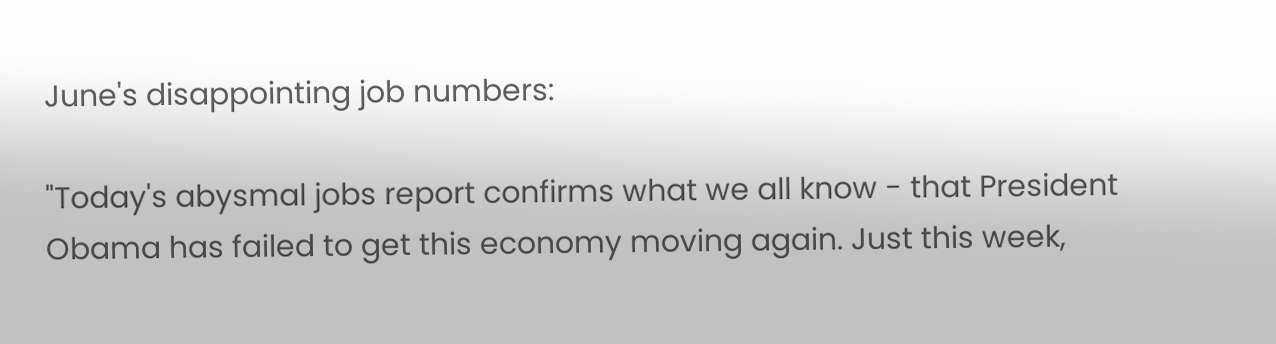June's disappointing job numbers:

"Today's abysmal jobs report confirms what we all know - that President Obama has failed to get this economy moving again. Just this week,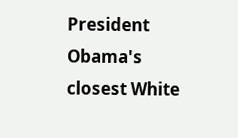President Obama's closest White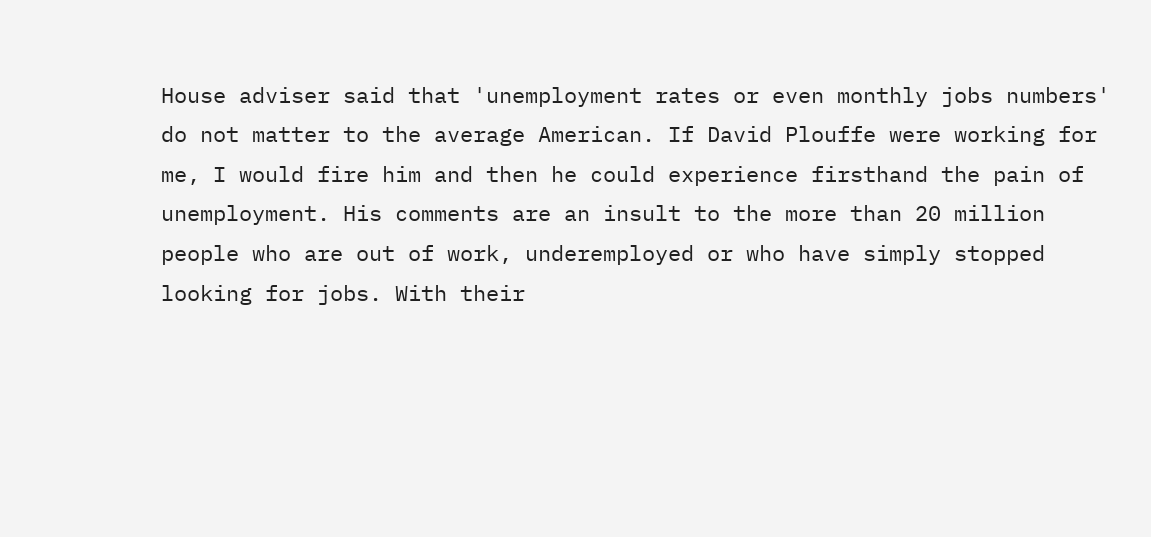House adviser said that 'unemployment rates or even monthly jobs numbers' do not matter to the average American. If David Plouffe were working for me, I would fire him and then he could experience firsthand the pain of unemployment. His comments are an insult to the more than 20 million people who are out of work, underemployed or who have simply stopped looking for jobs. With their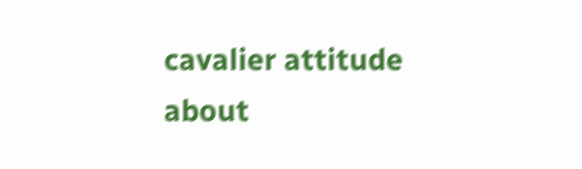cavalier attitude about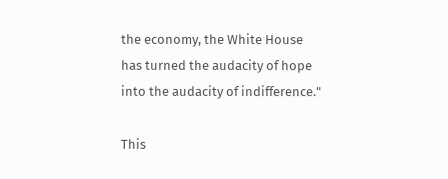the economy, the White House has turned the audacity of hope into the audacity of indifference."

This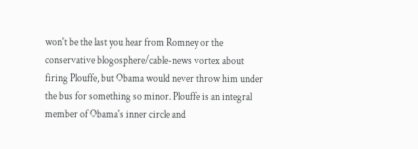won't be the last you hear from Romney or the conservative blogosphere/cable-news vortex about firing Plouffe, but Obama would never throw him under the bus for something so minor. Plouffe is an integral member of Obama's inner circle and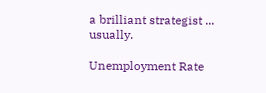a brilliant strategist ... usually.

Unemployment Rate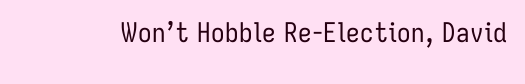Won’t Hobble Re-Election, David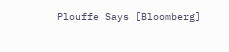Plouffe Says [Bloomberg]